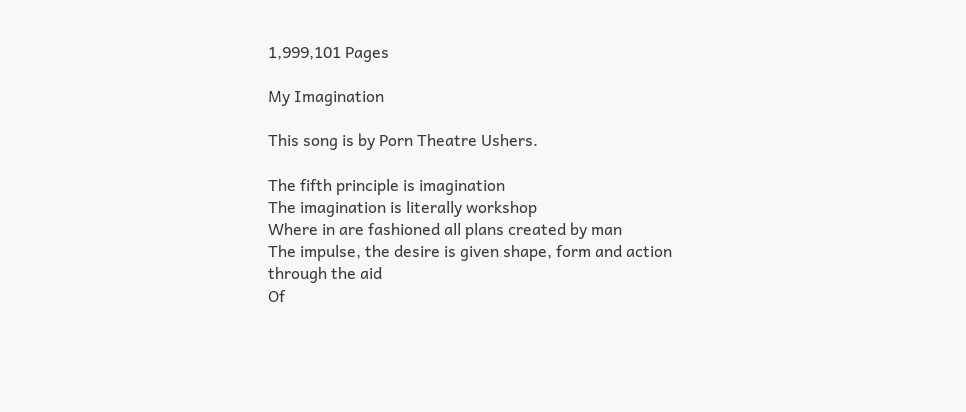1,999,101 Pages

My Imagination

This song is by Porn Theatre Ushers.

The fifth principle is imagination
The imagination is literally workshop
Where in are fashioned all plans created by man
The impulse, the desire is given shape, form and action through the aid
Of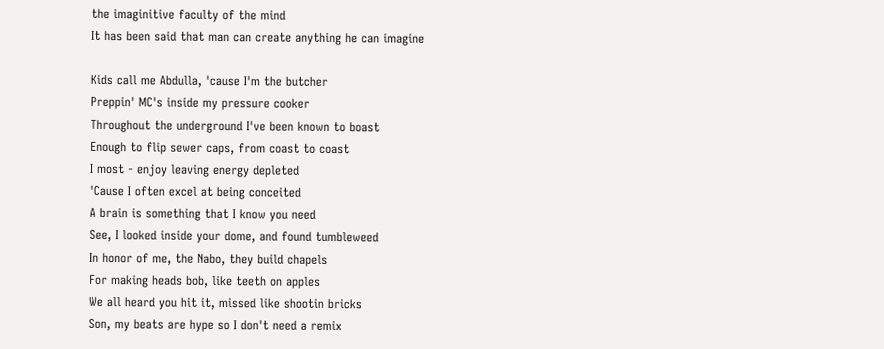the imaginitive faculty of the mind
It has been said that man can create anything he can imagine

Kids call me Abdulla, 'cause I'm the butcher
Preppin' MC's inside my pressure cooker
Throughout the underground I've been known to boast
Enough to flip sewer caps, from coast to coast
I most - enjoy leaving energy depleted
'Cause I often excel at being conceited
A brain is something that I know you need
See, I looked inside your dome, and found tumbleweed
In honor of me, the Nabo, they build chapels
For making heads bob, like teeth on apples
We all heard you hit it, missed like shootin bricks
Son, my beats are hype so I don't need a remix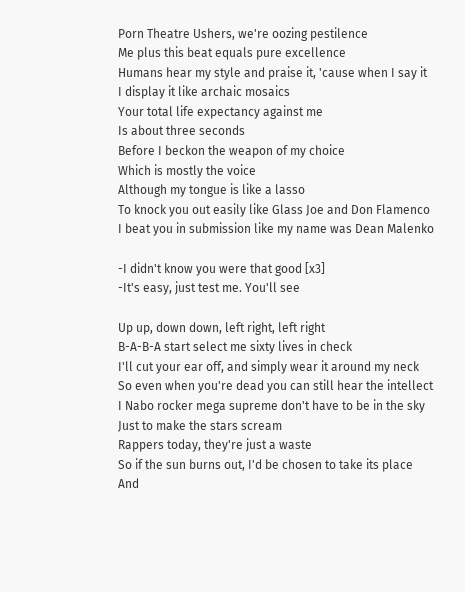Porn Theatre Ushers, we're oozing pestilence
Me plus this beat equals pure excellence
Humans hear my style and praise it, 'cause when I say it
I display it like archaic mosaics
Your total life expectancy against me
Is about three seconds
Before I beckon the weapon of my choice
Which is mostly the voice
Although my tongue is like a lasso
To knock you out easily like Glass Joe and Don Flamenco
I beat you in submission like my name was Dean Malenko

-I didn't know you were that good [x3]
-It's easy, just test me. You'll see

Up up, down down, left right, left right
B-A-B-A start select me sixty lives in check
I'll cut your ear off, and simply wear it around my neck
So even when you're dead you can still hear the intellect
I Nabo rocker mega supreme don't have to be in the sky
Just to make the stars scream
Rappers today, they're just a waste
So if the sun burns out, I'd be chosen to take its place
And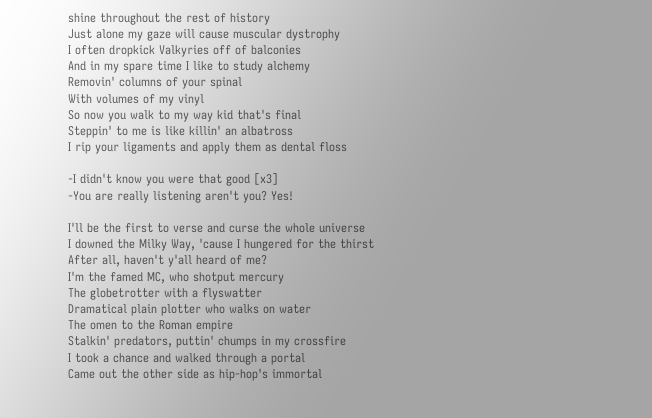shine throughout the rest of history
Just alone my gaze will cause muscular dystrophy
I often dropkick Valkyries off of balconies
And in my spare time I like to study alchemy
Removin' columns of your spinal
With volumes of my vinyl
So now you walk to my way kid that's final
Steppin' to me is like killin' an albatross
I rip your ligaments and apply them as dental floss

-I didn't know you were that good [x3]
-You are really listening aren't you? Yes!

I'll be the first to verse and curse the whole universe
I downed the Milky Way, 'cause I hungered for the thirst
After all, haven't y'all heard of me?
I'm the famed MC, who shotput mercury
The globetrotter with a flyswatter
Dramatical plain plotter who walks on water
The omen to the Roman empire
Stalkin' predators, puttin' chumps in my crossfire
I took a chance and walked through a portal
Came out the other side as hip-hop's immortal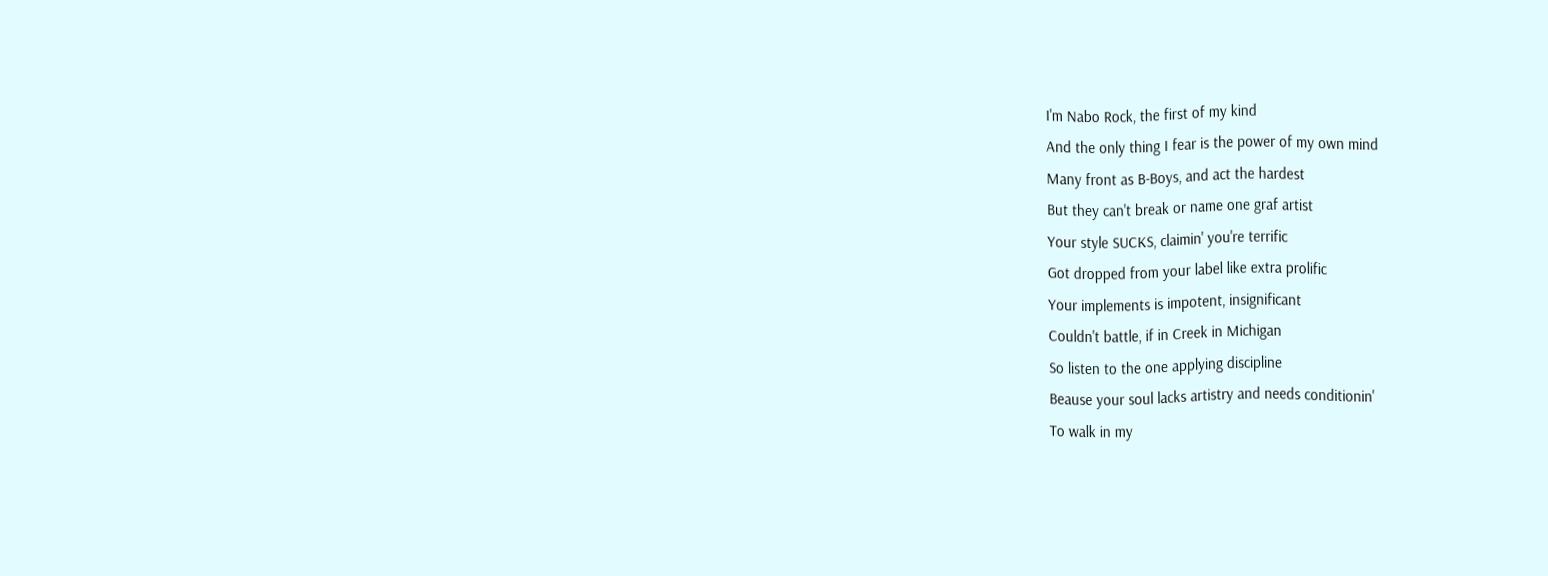I'm Nabo Rock, the first of my kind
And the only thing I fear is the power of my own mind
Many front as B-Boys, and act the hardest
But they can't break or name one graf artist
Your style SUCKS, claimin' you're terrific
Got dropped from your label like extra prolific
Your implements is impotent, insignificant
Couldn't battle, if in Creek in Michigan
So listen to the one applying discipline
Beause your soul lacks artistry and needs conditionin'
To walk in my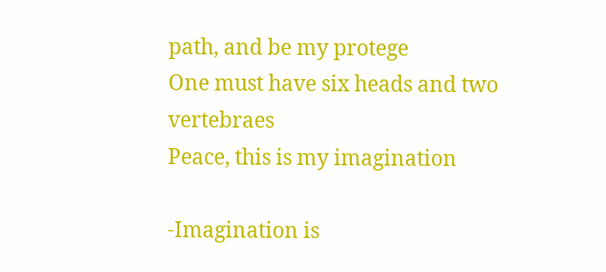path, and be my protege
One must have six heads and two vertebraes
Peace, this is my imagination

-Imagination is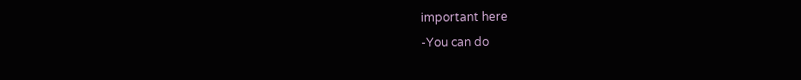important here
-You can do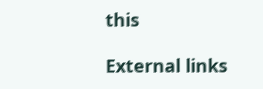this

External links